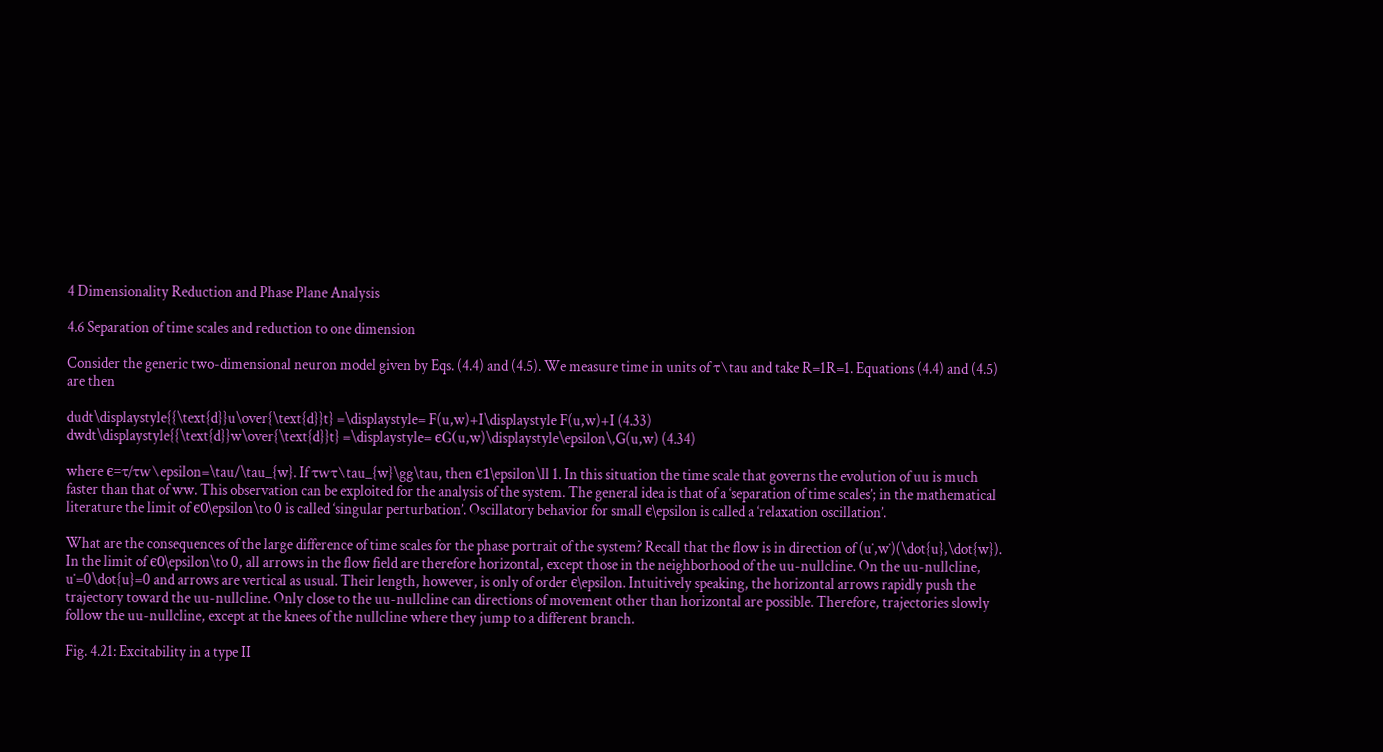4 Dimensionality Reduction and Phase Plane Analysis

4.6 Separation of time scales and reduction to one dimension

Consider the generic two-dimensional neuron model given by Eqs. (4.4) and (4.5). We measure time in units of τ\tau and take R=1R=1. Equations (4.4) and (4.5) are then

dudt\displaystyle{{\text{d}}u\over{\text{d}}t} =\displaystyle= F(u,w)+I\displaystyle F(u,w)+I (4.33)
dwdt\displaystyle{{\text{d}}w\over{\text{d}}t} =\displaystyle= ϵG(u,w)\displaystyle\epsilon\,G(u,w) (4.34)

where ϵ=τ/τw\epsilon=\tau/\tau_{w}. If τwτ\tau_{w}\gg\tau, then ϵ1\epsilon\ll 1. In this situation the time scale that governs the evolution of uu is much faster than that of ww. This observation can be exploited for the analysis of the system. The general idea is that of a ‘separation of time scales’; in the mathematical literature the limit of ϵ0\epsilon\to 0 is called ‘singular perturbation’. Oscillatory behavior for small ϵ\epsilon is called a ‘relaxation oscillation’.

What are the consequences of the large difference of time scales for the phase portrait of the system? Recall that the flow is in direction of (u˙,w˙)(\dot{u},\dot{w}). In the limit of ϵ0\epsilon\to 0, all arrows in the flow field are therefore horizontal, except those in the neighborhood of the uu-nullcline. On the uu-nullcline, u˙=0\dot{u}=0 and arrows are vertical as usual. Their length, however, is only of order ϵ\epsilon. Intuitively speaking, the horizontal arrows rapidly push the trajectory toward the uu-nullcline. Only close to the uu-nullcline can directions of movement other than horizontal are possible. Therefore, trajectories slowly follow the uu-nullcline, except at the knees of the nullcline where they jump to a different branch.

Fig. 4.21: Excitability in a type II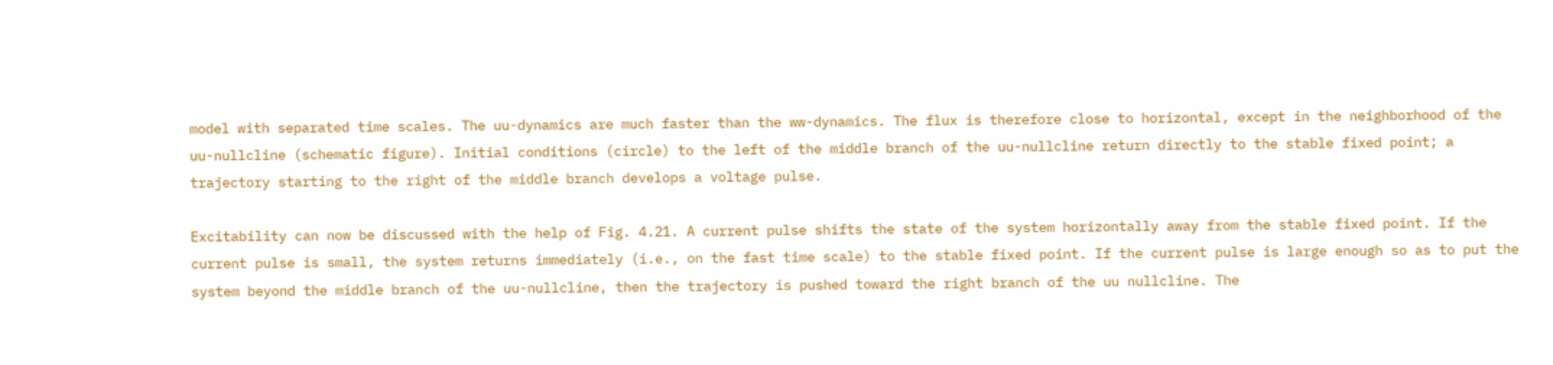model with separated time scales. The uu-dynamics are much faster than the ww-dynamics. The flux is therefore close to horizontal, except in the neighborhood of the uu-nullcline (schematic figure). Initial conditions (circle) to the left of the middle branch of the uu-nullcline return directly to the stable fixed point; a trajectory starting to the right of the middle branch develops a voltage pulse.

Excitability can now be discussed with the help of Fig. 4.21. A current pulse shifts the state of the system horizontally away from the stable fixed point. If the current pulse is small, the system returns immediately (i.e., on the fast time scale) to the stable fixed point. If the current pulse is large enough so as to put the system beyond the middle branch of the uu-nullcline, then the trajectory is pushed toward the right branch of the uu nullcline. The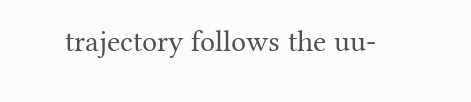trajectory follows the uu-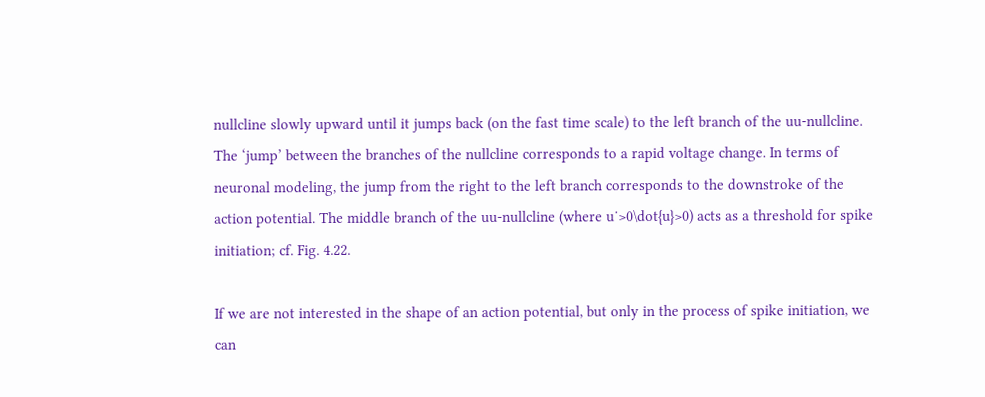nullcline slowly upward until it jumps back (on the fast time scale) to the left branch of the uu-nullcline. The ‘jump’ between the branches of the nullcline corresponds to a rapid voltage change. In terms of neuronal modeling, the jump from the right to the left branch corresponds to the downstroke of the action potential. The middle branch of the uu-nullcline (where u˙>0\dot{u}>0) acts as a threshold for spike initiation; cf. Fig. 4.22.

If we are not interested in the shape of an action potential, but only in the process of spike initiation, we can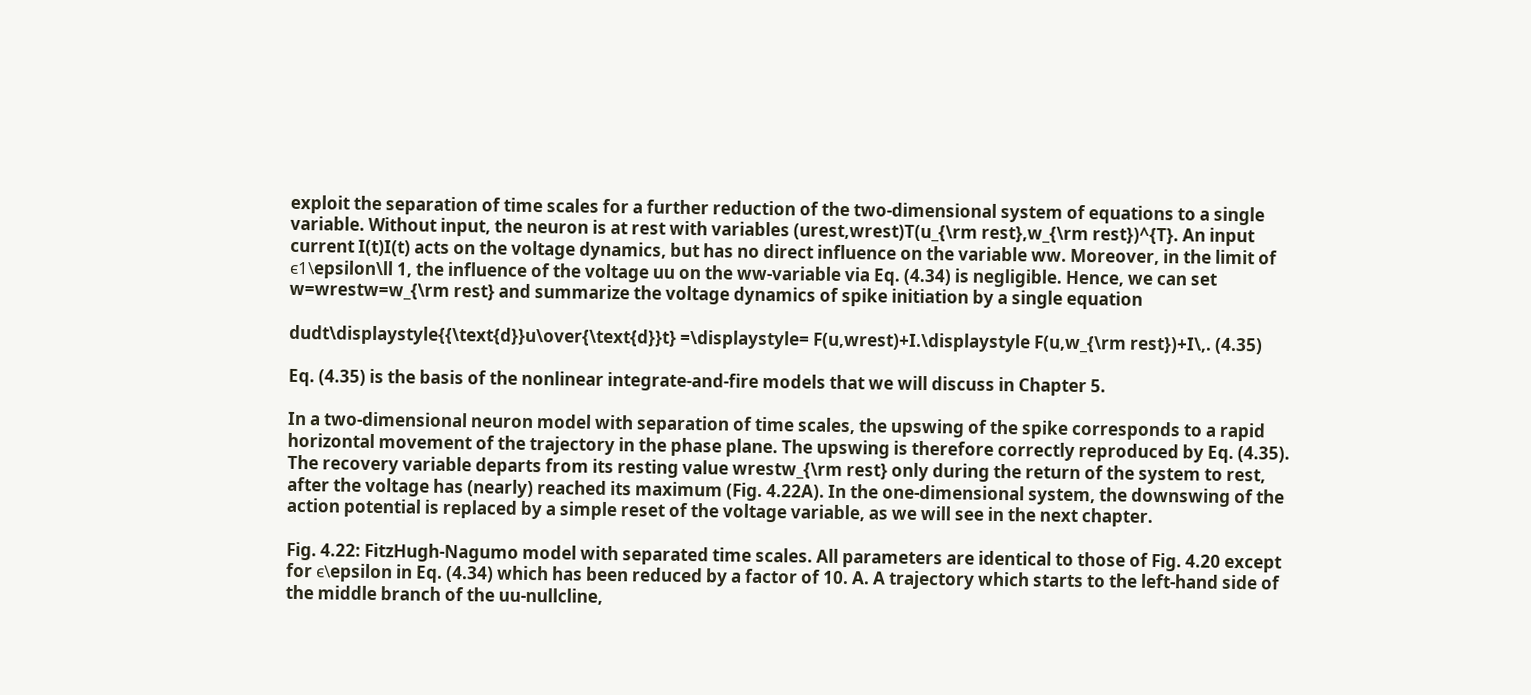exploit the separation of time scales for a further reduction of the two-dimensional system of equations to a single variable. Without input, the neuron is at rest with variables (urest,wrest)T(u_{\rm rest},w_{\rm rest})^{T}. An input current I(t)I(t) acts on the voltage dynamics, but has no direct influence on the variable ww. Moreover, in the limit of ϵ1\epsilon\ll 1, the influence of the voltage uu on the ww-variable via Eq. (4.34) is negligible. Hence, we can set w=wrestw=w_{\rm rest} and summarize the voltage dynamics of spike initiation by a single equation

dudt\displaystyle{{\text{d}}u\over{\text{d}}t} =\displaystyle= F(u,wrest)+I.\displaystyle F(u,w_{\rm rest})+I\,. (4.35)

Eq. (4.35) is the basis of the nonlinear integrate-and-fire models that we will discuss in Chapter 5.

In a two-dimensional neuron model with separation of time scales, the upswing of the spike corresponds to a rapid horizontal movement of the trajectory in the phase plane. The upswing is therefore correctly reproduced by Eq. (4.35). The recovery variable departs from its resting value wrestw_{\rm rest} only during the return of the system to rest, after the voltage has (nearly) reached its maximum (Fig. 4.22A). In the one-dimensional system, the downswing of the action potential is replaced by a simple reset of the voltage variable, as we will see in the next chapter.

Fig. 4.22: FitzHugh-Nagumo model with separated time scales. All parameters are identical to those of Fig. 4.20 except for ϵ\epsilon in Eq. (4.34) which has been reduced by a factor of 10. A. A trajectory which starts to the left-hand side of the middle branch of the uu-nullcline,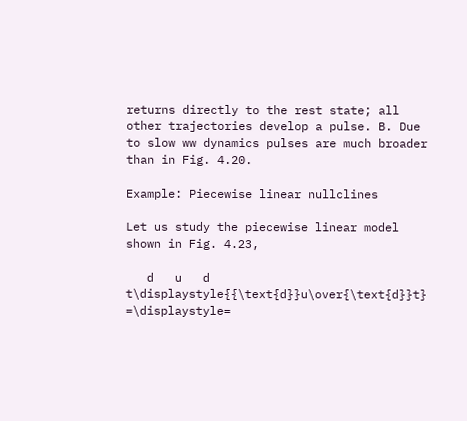returns directly to the rest state; all other trajectories develop a pulse. B. Due to slow ww dynamics pulses are much broader than in Fig. 4.20.

Example: Piecewise linear nullclines

Let us study the piecewise linear model shown in Fig. 4.23,

   d   u   d   t\displaystyle{{\text{d}}u\over{\text{d}}t} =\displaystyle=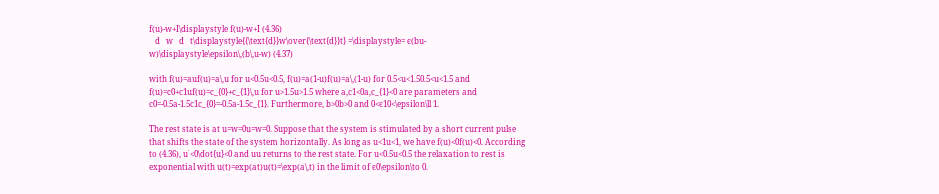f(u)-w+I\displaystyle f(u)-w+I (4.36)
   d   w   d   t\displaystyle{{\text{d}}w\over{\text{d}}t} =\displaystyle= ϵ(bu-w)\displaystyle\epsilon\,(b\,u-w) (4.37)

with f(u)=auf(u)=a\,u for u<0.5u<0.5, f(u)=a(1-u)f(u)=a\,(1-u) for 0.5<u<1.50.5<u<1.5 and f(u)=c0+c1uf(u)=c_{0}+c_{1}\,u for u>1.5u>1.5 where a,c1<0a,c_{1}<0 are parameters and c0=-0.5a-1.5c1c_{0}=-0.5a-1.5c_{1}. Furthermore, b>0b>0 and 0<ϵ10<\epsilon\ll 1.

The rest state is at u=w=0u=w=0. Suppose that the system is stimulated by a short current pulse that shifts the state of the system horizontally. As long as u<1u<1, we have f(u)<0f(u)<0. According to (4.36), u˙<0\dot{u}<0 and uu returns to the rest state. For u<0.5u<0.5 the relaxation to rest is exponential with u(t)=exp(at)u(t)=\exp(a\,t) in the limit of ϵ0\epsilon\to 0.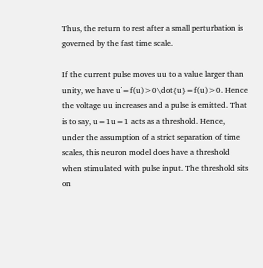Thus, the return to rest after a small perturbation is governed by the fast time scale.

If the current pulse moves uu to a value larger than unity, we have u˙=f(u)>0\dot{u}=f(u)>0. Hence the voltage uu increases and a pulse is emitted. That is to say, u=1u=1 acts as a threshold. Hence, under the assumption of a strict separation of time scales, this neuron model does have a threshold when stimulated with pulse input. The threshold sits on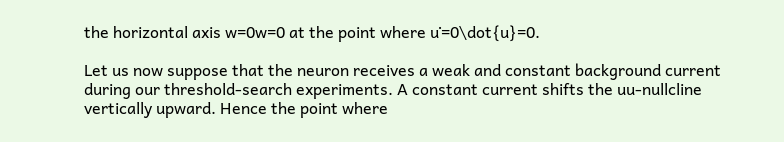the horizontal axis w=0w=0 at the point where u˙=0\dot{u}=0.

Let us now suppose that the neuron receives a weak and constant background current during our threshold-search experiments. A constant current shifts the uu-nullcline vertically upward. Hence the point where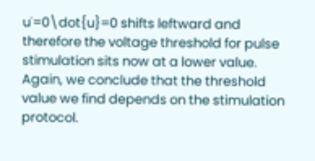u˙=0\dot{u}=0 shifts leftward and therefore the voltage threshold for pulse stimulation sits now at a lower value. Again, we conclude that the threshold value we find depends on the stimulation protocol.